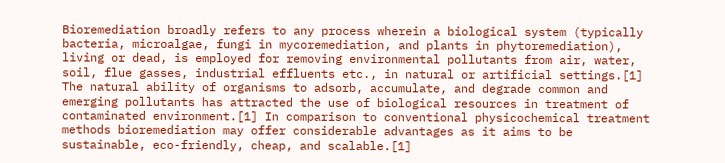Bioremediation broadly refers to any process wherein a biological system (typically bacteria, microalgae, fungi in mycoremediation, and plants in phytoremediation), living or dead, is employed for removing environmental pollutants from air, water, soil, flue gasses, industrial effluents etc., in natural or artificial settings.[1] The natural ability of organisms to adsorb, accumulate, and degrade common and emerging pollutants has attracted the use of biological resources in treatment of contaminated environment.[1] In comparison to conventional physicochemical treatment methods bioremediation may offer considerable advantages as it aims to be sustainable, eco-friendly, cheap, and scalable.[1]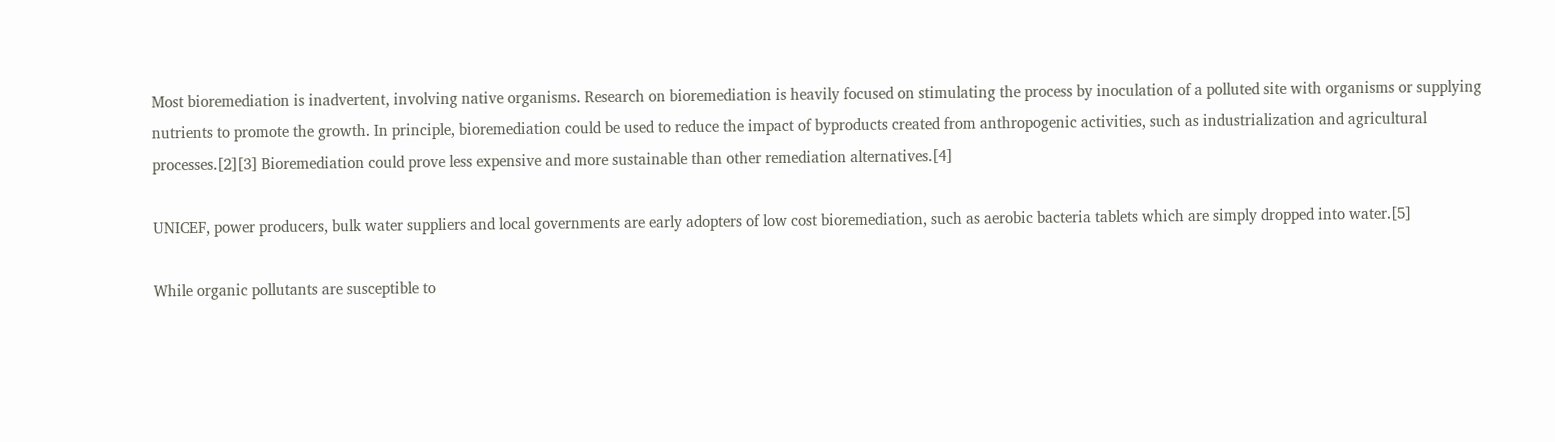Most bioremediation is inadvertent, involving native organisms. Research on bioremediation is heavily focused on stimulating the process by inoculation of a polluted site with organisms or supplying nutrients to promote the growth. In principle, bioremediation could be used to reduce the impact of byproducts created from anthropogenic activities, such as industrialization and agricultural processes.[2][3] Bioremediation could prove less expensive and more sustainable than other remediation alternatives.[4]

UNICEF, power producers, bulk water suppliers and local governments are early adopters of low cost bioremediation, such as aerobic bacteria tablets which are simply dropped into water.[5]

While organic pollutants are susceptible to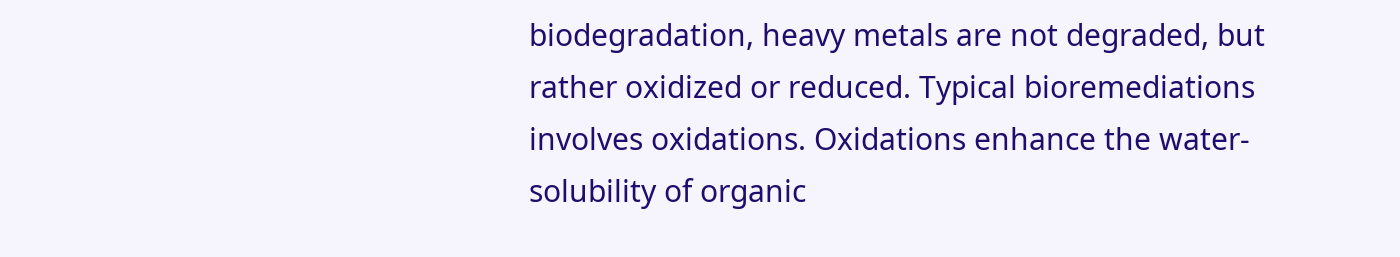biodegradation, heavy metals are not degraded, but rather oxidized or reduced. Typical bioremediations involves oxidations. Oxidations enhance the water-solubility of organic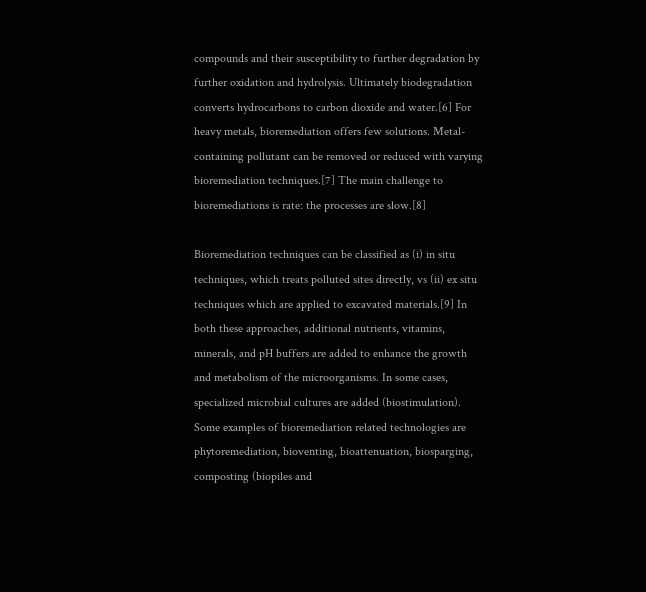compounds and their susceptibility to further degradation by further oxidation and hydrolysis. Ultimately biodegradation converts hydrocarbons to carbon dioxide and water.[6] For heavy metals, bioremediation offers few solutions. Metal-containing pollutant can be removed or reduced with varying bioremediation techniques.[7] The main challenge to bioremediations is rate: the processes are slow.[8]

Bioremediation techniques can be classified as (i) in situ techniques, which treats polluted sites directly, vs (ii) ex situ techniques which are applied to excavated materials.[9] In both these approaches, additional nutrients, vitamins, minerals, and pH buffers are added to enhance the growth and metabolism of the microorganisms. In some cases, specialized microbial cultures are added (biostimulation). Some examples of bioremediation related technologies are phytoremediation, bioventing, bioattenuation, biosparging, composting (biopiles and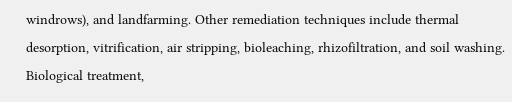windrows), and landfarming. Other remediation techniques include thermal desorption, vitrification, air stripping, bioleaching, rhizofiltration, and soil washing. Biological treatment,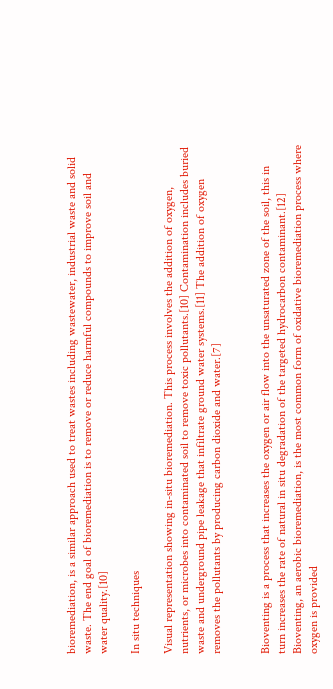bioremediation, is a similar approach used to treat wastes including wastewater, industrial waste and solid waste. The end goal of bioremediation is to remove or reduce harmful compounds to improve soil and water quality.[10]

In situ techniques

Visual representation showing in-situ bioremediation. This process involves the addition of oxygen, nutrients, or microbes into contaminated soil to remove toxic pollutants.[10] Contamination includes buried waste and underground pipe leakage that infiltrate ground water systems.[11] The addition of oxygen removes the pollutants by producing carbon dioxide and water.[7]


Bioventing is a process that increases the oxygen or air flow into the unsaturated zone of the soil, this in turn increases the rate of natural in situ degradation of the targeted hydrocarbon contaminant.[12] Bioventing, an aerobic bioremediation, is the most common form of oxidative bioremediation process where oxygen is provided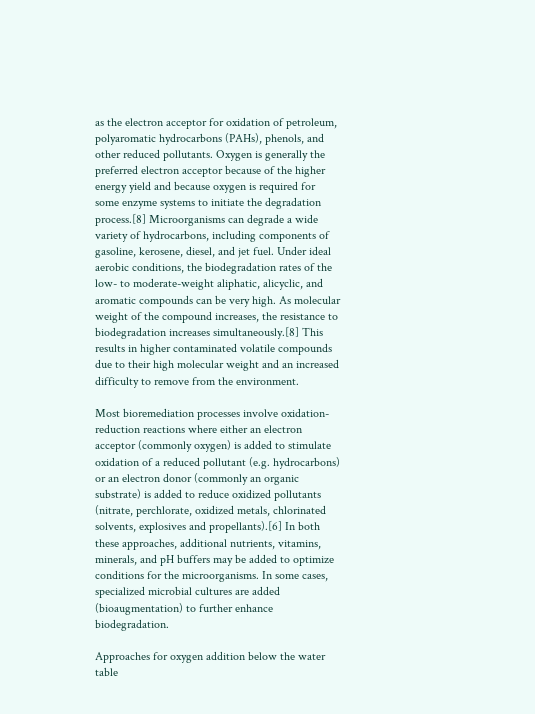as the electron acceptor for oxidation of petroleum, polyaromatic hydrocarbons (PAHs), phenols, and other reduced pollutants. Oxygen is generally the preferred electron acceptor because of the higher energy yield and because oxygen is required for some enzyme systems to initiate the degradation process.[8] Microorganisms can degrade a wide variety of hydrocarbons, including components of gasoline, kerosene, diesel, and jet fuel. Under ideal aerobic conditions, the biodegradation rates of the low- to moderate-weight aliphatic, alicyclic, and aromatic compounds can be very high. As molecular weight of the compound increases, the resistance to biodegradation increases simultaneously.[8] This results in higher contaminated volatile compounds due to their high molecular weight and an increased difficulty to remove from the environment.

Most bioremediation processes involve oxidation-reduction reactions where either an electron acceptor (commonly oxygen) is added to stimulate oxidation of a reduced pollutant (e.g. hydrocarbons) or an electron donor (commonly an organic substrate) is added to reduce oxidized pollutants (nitrate, perchlorate, oxidized metals, chlorinated solvents, explosives and propellants).[6] In both these approaches, additional nutrients, vitamins, minerals, and pH buffers may be added to optimize conditions for the microorganisms. In some cases, specialized microbial cultures are added (bioaugmentation) to further enhance biodegradation.

Approaches for oxygen addition below the water table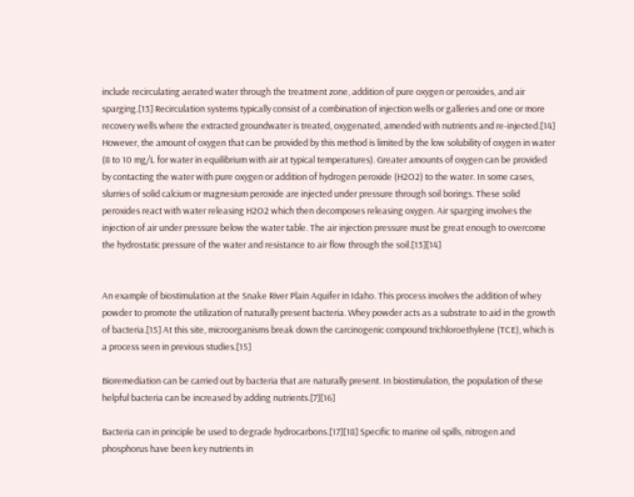include recirculating aerated water through the treatment zone, addition of pure oxygen or peroxides, and air sparging.[13] Recirculation systems typically consist of a combination of injection wells or galleries and one or more recovery wells where the extracted groundwater is treated, oxygenated, amended with nutrients and re-injected.[14] However, the amount of oxygen that can be provided by this method is limited by the low solubility of oxygen in water (8 to 10 mg/L for water in equilibrium with air at typical temperatures). Greater amounts of oxygen can be provided by contacting the water with pure oxygen or addition of hydrogen peroxide (H2O2) to the water. In some cases, slurries of solid calcium or magnesium peroxide are injected under pressure through soil borings. These solid peroxides react with water releasing H2O2 which then decomposes releasing oxygen. Air sparging involves the injection of air under pressure below the water table. The air injection pressure must be great enough to overcome the hydrostatic pressure of the water and resistance to air flow through the soil.[13][14]


An example of biostimulation at the Snake River Plain Aquifer in Idaho. This process involves the addition of whey powder to promote the utilization of naturally present bacteria. Whey powder acts as a substrate to aid in the growth of bacteria.[15] At this site, microorganisms break down the carcinogenic compound trichloroethylene (TCE), which is a process seen in previous studies.[15]

Bioremediation can be carried out by bacteria that are naturally present. In biostimulation, the population of these helpful bacteria can be increased by adding nutrients.[7][16]

Bacteria can in principle be used to degrade hydrocarbons.[17][18] Specific to marine oil spills, nitrogen and phosphorus have been key nutrients in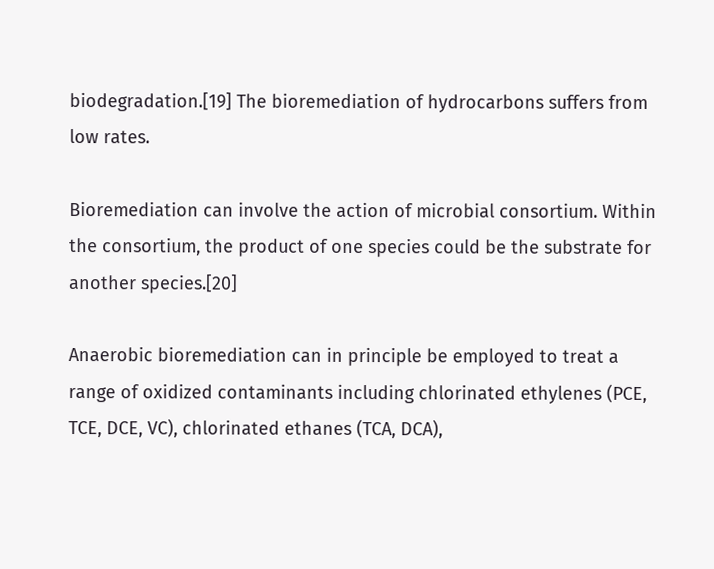biodegradation.[19] The bioremediation of hydrocarbons suffers from low rates.

Bioremediation can involve the action of microbial consortium. Within the consortium, the product of one species could be the substrate for another species.[20]

Anaerobic bioremediation can in principle be employed to treat a range of oxidized contaminants including chlorinated ethylenes (PCE, TCE, DCE, VC), chlorinated ethanes (TCA, DCA),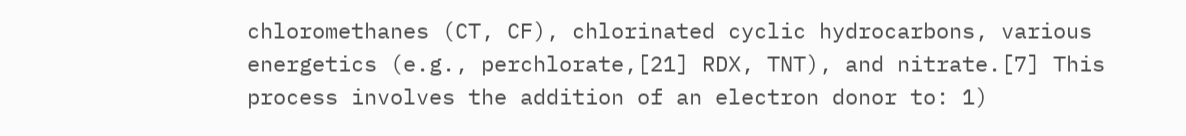chloromethanes (CT, CF), chlorinated cyclic hydrocarbons, various energetics (e.g., perchlorate,[21] RDX, TNT), and nitrate.[7] This process involves the addition of an electron donor to: 1)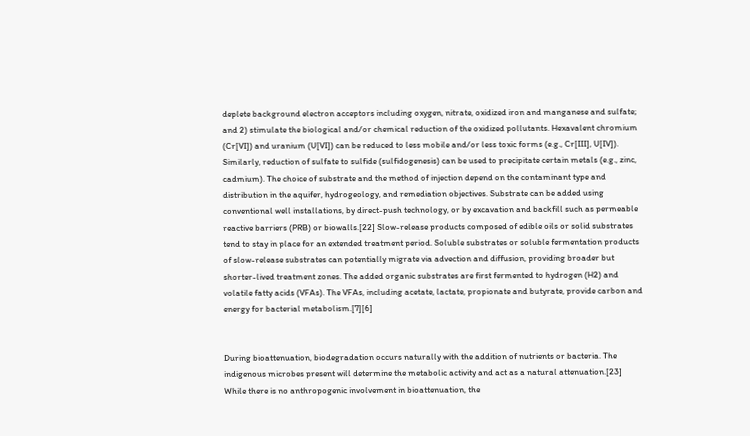deplete background electron acceptors including oxygen, nitrate, oxidized iron and manganese and sulfate; and 2) stimulate the biological and/or chemical reduction of the oxidized pollutants. Hexavalent chromium (Cr[VI]) and uranium (U[VI]) can be reduced to less mobile and/or less toxic forms (e.g., Cr[III], U[IV]). Similarly, reduction of sulfate to sulfide (sulfidogenesis) can be used to precipitate certain metals (e.g., zinc, cadmium). The choice of substrate and the method of injection depend on the contaminant type and distribution in the aquifer, hydrogeology, and remediation objectives. Substrate can be added using conventional well installations, by direct-push technology, or by excavation and backfill such as permeable reactive barriers (PRB) or biowalls.[22] Slow-release products composed of edible oils or solid substrates tend to stay in place for an extended treatment period. Soluble substrates or soluble fermentation products of slow-release substrates can potentially migrate via advection and diffusion, providing broader but shorter-lived treatment zones. The added organic substrates are first fermented to hydrogen (H2) and volatile fatty acids (VFAs). The VFAs, including acetate, lactate, propionate and butyrate, provide carbon and energy for bacterial metabolism.[7][6]


During bioattenuation, biodegradation occurs naturally with the addition of nutrients or bacteria. The indigenous microbes present will determine the metabolic activity and act as a natural attenuation.[23] While there is no anthropogenic involvement in bioattenuation, the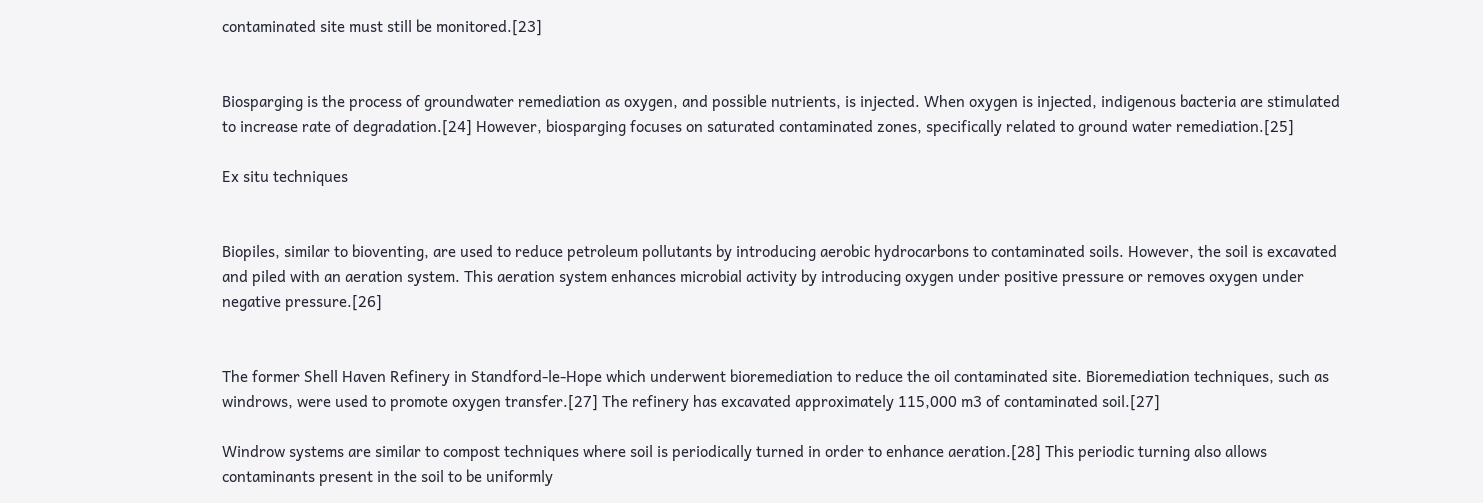contaminated site must still be monitored.[23]


Biosparging is the process of groundwater remediation as oxygen, and possible nutrients, is injected. When oxygen is injected, indigenous bacteria are stimulated to increase rate of degradation.[24] However, biosparging focuses on saturated contaminated zones, specifically related to ground water remediation.[25]

Ex situ techniques


Biopiles, similar to bioventing, are used to reduce petroleum pollutants by introducing aerobic hydrocarbons to contaminated soils. However, the soil is excavated and piled with an aeration system. This aeration system enhances microbial activity by introducing oxygen under positive pressure or removes oxygen under negative pressure.[26]


The former Shell Haven Refinery in Standford-le-Hope which underwent bioremediation to reduce the oil contaminated site. Bioremediation techniques, such as windrows, were used to promote oxygen transfer.[27] The refinery has excavated approximately 115,000 m3 of contaminated soil.[27]

Windrow systems are similar to compost techniques where soil is periodically turned in order to enhance aeration.[28] This periodic turning also allows contaminants present in the soil to be uniformly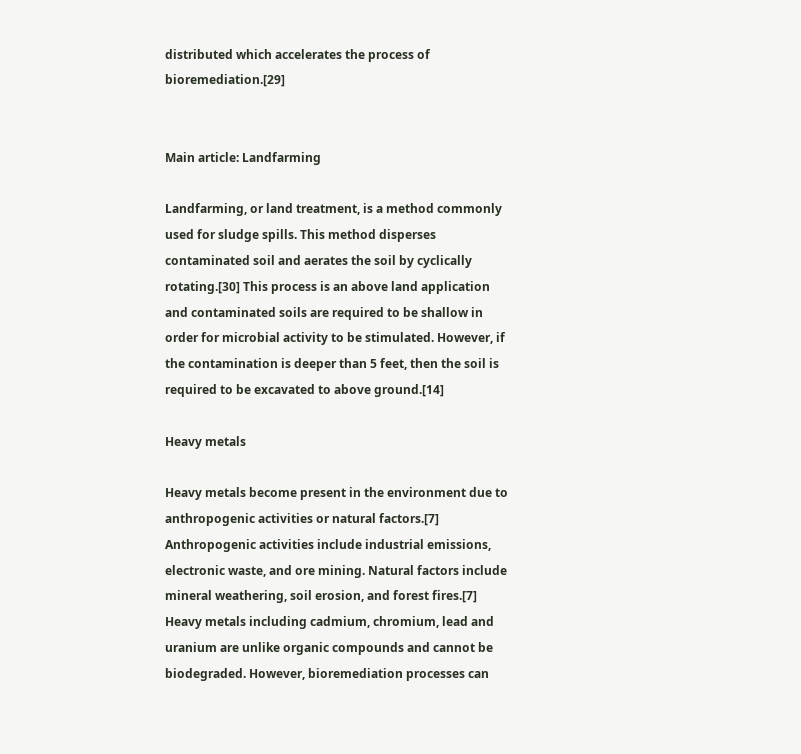distributed which accelerates the process of bioremediation.[29]


Main article: Landfarming

Landfarming, or land treatment, is a method commonly used for sludge spills. This method disperses contaminated soil and aerates the soil by cyclically rotating.[30] This process is an above land application and contaminated soils are required to be shallow in order for microbial activity to be stimulated. However, if the contamination is deeper than 5 feet, then the soil is required to be excavated to above ground.[14]

Heavy metals

Heavy metals become present in the environment due to anthropogenic activities or natural factors.[7] Anthropogenic activities include industrial emissions, electronic waste, and ore mining. Natural factors include mineral weathering, soil erosion, and forest fires.[7] Heavy metals including cadmium, chromium, lead and uranium are unlike organic compounds and cannot be biodegraded. However, bioremediation processes can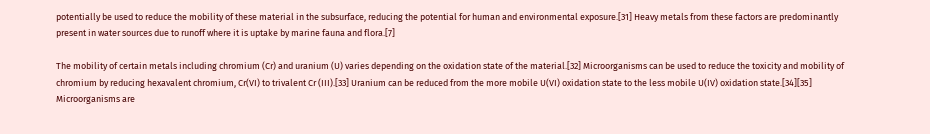potentially be used to reduce the mobility of these material in the subsurface, reducing the potential for human and environmental exposure.[31] Heavy metals from these factors are predominantly present in water sources due to runoff where it is uptake by marine fauna and flora.[7]

The mobility of certain metals including chromium (Cr) and uranium (U) varies depending on the oxidation state of the material.[32] Microorganisms can be used to reduce the toxicity and mobility of chromium by reducing hexavalent chromium, Cr(VI) to trivalent Cr (III).[33] Uranium can be reduced from the more mobile U(VI) oxidation state to the less mobile U(IV) oxidation state.[34][35] Microorganisms are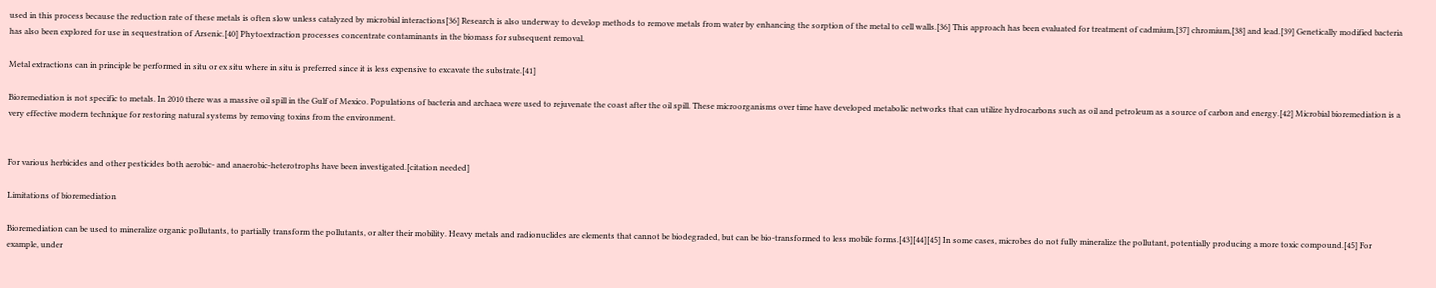used in this process because the reduction rate of these metals is often slow unless catalyzed by microbial interactions[36] Research is also underway to develop methods to remove metals from water by enhancing the sorption of the metal to cell walls.[36] This approach has been evaluated for treatment of cadmium,[37] chromium,[38] and lead.[39] Genetically modified bacteria has also been explored for use in sequestration of Arsenic.[40] Phytoextraction processes concentrate contaminants in the biomass for subsequent removal.

Metal extractions can in principle be performed in situ or ex situ where in situ is preferred since it is less expensive to excavate the substrate.[41]

Bioremediation is not specific to metals. In 2010 there was a massive oil spill in the Gulf of Mexico. Populations of bacteria and archaea were used to rejuvenate the coast after the oil spill. These microorganisms over time have developed metabolic networks that can utilize hydrocarbons such as oil and petroleum as a source of carbon and energy.[42] Microbial bioremediation is a very effective modern technique for restoring natural systems by removing toxins from the environment.


For various herbicides and other pesticides both aerobic- and anaerobic-heterotrophs have been investigated.[citation needed]

Limitations of bioremediation

Bioremediation can be used to mineralize organic pollutants, to partially transform the pollutants, or alter their mobility. Heavy metals and radionuclides are elements that cannot be biodegraded, but can be bio-transformed to less mobile forms.[43][44][45] In some cases, microbes do not fully mineralize the pollutant, potentially producing a more toxic compound.[45] For example, under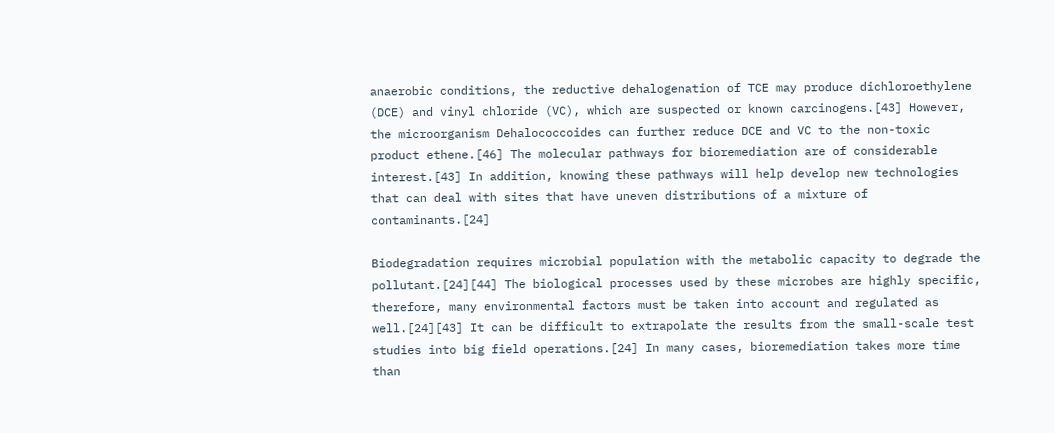anaerobic conditions, the reductive dehalogenation of TCE may produce dichloroethylene (DCE) and vinyl chloride (VC), which are suspected or known carcinogens.[43] However, the microorganism Dehalococcoides can further reduce DCE and VC to the non-toxic product ethene.[46] The molecular pathways for bioremediation are of considerable interest.[43] In addition, knowing these pathways will help develop new technologies that can deal with sites that have uneven distributions of a mixture of contaminants.[24]

Biodegradation requires microbial population with the metabolic capacity to degrade the pollutant.[24][44] The biological processes used by these microbes are highly specific, therefore, many environmental factors must be taken into account and regulated as well.[24][43] It can be difficult to extrapolate the results from the small-scale test studies into big field operations.[24] In many cases, bioremediation takes more time than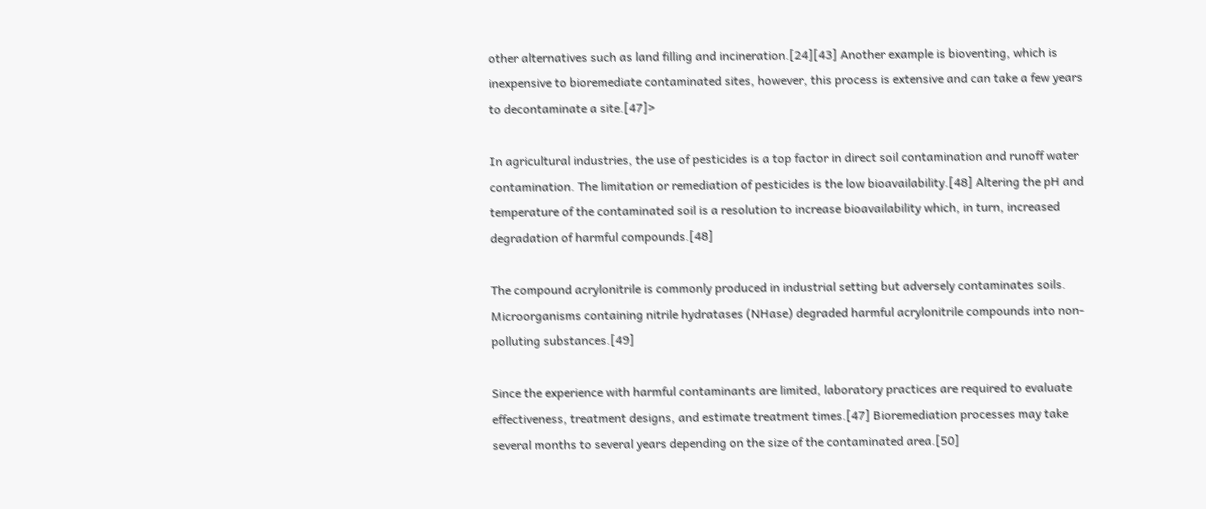other alternatives such as land filling and incineration.[24][43] Another example is bioventing, which is inexpensive to bioremediate contaminated sites, however, this process is extensive and can take a few years to decontaminate a site.[47]>

In agricultural industries, the use of pesticides is a top factor in direct soil contamination and runoff water contamination. The limitation or remediation of pesticides is the low bioavailability.[48] Altering the pH and temperature of the contaminated soil is a resolution to increase bioavailability which, in turn, increased degradation of harmful compounds.[48]

The compound acrylonitrile is commonly produced in industrial setting but adversely contaminates soils. Microorganisms containing nitrile hydratases (NHase) degraded harmful acrylonitrile compounds into non-polluting substances.[49]

Since the experience with harmful contaminants are limited, laboratory practices are required to evaluate effectiveness, treatment designs, and estimate treatment times.[47] Bioremediation processes may take several months to several years depending on the size of the contaminated area.[50]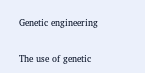Genetic engineering

The use of genetic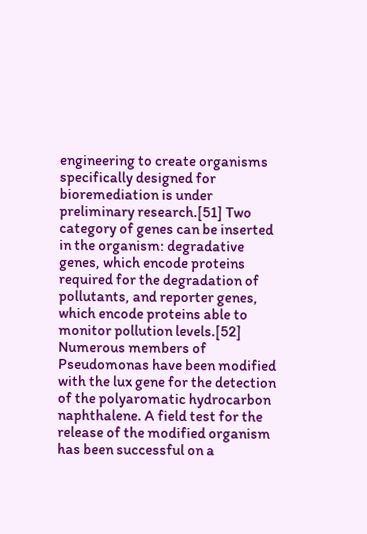engineering to create organisms specifically designed for bioremediation is under preliminary research.[51] Two category of genes can be inserted in the organism: degradative genes, which encode proteins required for the degradation of pollutants, and reporter genes, which encode proteins able to monitor pollution levels.[52] Numerous members of Pseudomonas have been modified with the lux gene for the detection of the polyaromatic hydrocarbon naphthalene. A field test for the release of the modified organism has been successful on a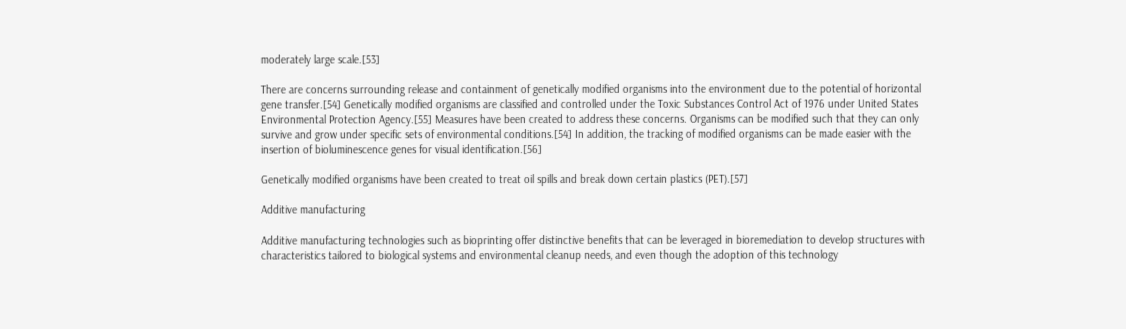moderately large scale.[53]

There are concerns surrounding release and containment of genetically modified organisms into the environment due to the potential of horizontal gene transfer.[54] Genetically modified organisms are classified and controlled under the Toxic Substances Control Act of 1976 under United States Environmental Protection Agency.[55] Measures have been created to address these concerns. Organisms can be modified such that they can only survive and grow under specific sets of environmental conditions.[54] In addition, the tracking of modified organisms can be made easier with the insertion of bioluminescence genes for visual identification.[56]

Genetically modified organisms have been created to treat oil spills and break down certain plastics (PET).[57]

Additive manufacturing

Additive manufacturing technologies such as bioprinting offer distinctive benefits that can be leveraged in bioremediation to develop structures with characteristics tailored to biological systems and environmental cleanup needs, and even though the adoption of this technology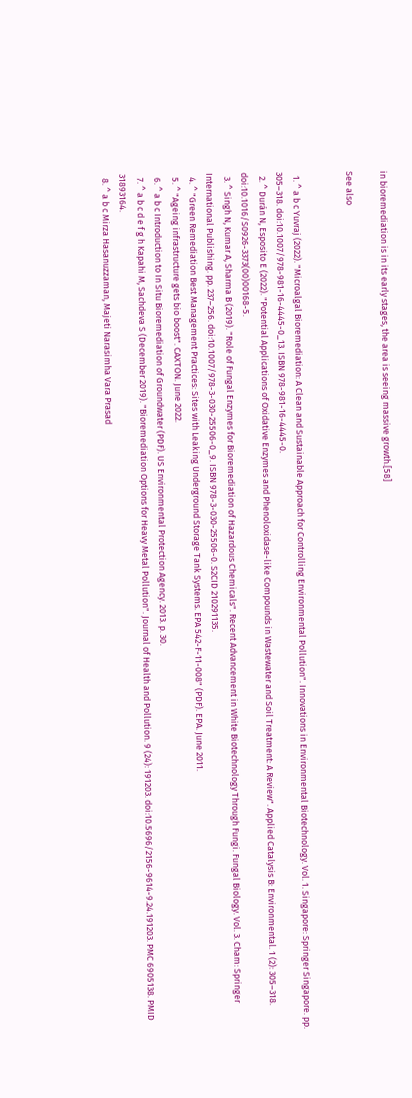in bioremediation is in its early stages, the area is seeing massive growth.[58]

See also


  1. ^ a b c Yuvraj (2022). "Microalgal Bioremediation: A Clean and Sustainable Approach for Controlling Environmental Pollution". Innovations in Environmental Biotechnology. Vol. 1. Singapore: Springer Singapore. pp. 305–318. doi:10.1007/978-981-16-4445-0_13. ISBN 978-981-16-4445-0.
  2. ^ Durán N, Esposito E (2022). "Potential Applications of Oxidative Enzymes and Phenoloxidase-like Compounds in Wastewater and Soil Treatment: A Review". Applied Catalysis B: Environmental. 1 (2): 305–318. doi:10.1016/S0926-3373(00)00168-5.
  3. ^ Singh N, Kumar A, Sharma B (2019). "Role of Fungal Enzymes for Bioremediation of Hazardous Chemicals". Recent Advancement in White Biotechnology Through Fungi. Fungal Biology. Vol. 3. Cham: Springer International Publishing. pp. 237–256. doi:10.1007/978-3-030-25506-0_9. ISBN 978-3-030-25506-0. S2CID 210291135.
  4. ^ "Green Remediation Best Management Practices: Sites with Leaking Underground Storage Tank Systems. EPA 542-F-11-008" (PDF). EPA. June 2011.
  5. ^ "Ageing infrastructure gets bio boost". CAXTON. June 2022.
  6. ^ a b c Introduction to In Situ Bioremediation of Groundwater (PDF). US Environmental Protection Agency. 2013. p. 30.
  7. ^ a b c d e f g h Kapahi M, Sachdeva S (December 2019). "Bioremediation Options for Heavy Metal Pollution". Journal of Health and Pollution. 9 (24): 191203. doi:10.5696/2156-9614-9.24.191203. PMC 6905138. PMID 31893164.
  8. ^ a b c Mirza Hasanuzzaman, Majeti Narasimha Vara Prasad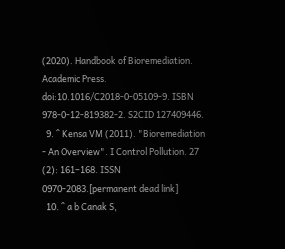(2020). Handbook of Bioremediation. Academic Press. doi:10.1016/C2018-0-05109-9. ISBN 978-0-12-819382-2. S2CID 127409446.
  9. ^ Kensa VM (2011). "Bioremediation - An Overview". I Control Pollution. 27 (2): 161–168. ISSN 0970-2083.[permanent dead link]
  10. ^ a b Canak S,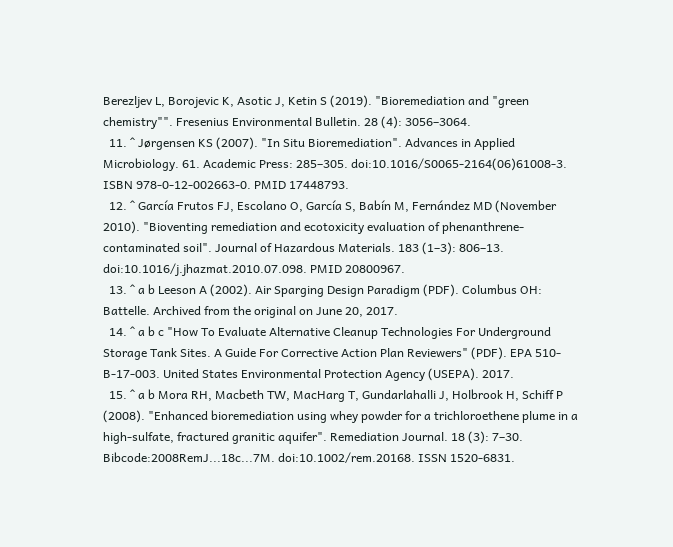Berezljev L, Borojevic K, Asotic J, Ketin S (2019). "Bioremediation and "green chemistry"". Fresenius Environmental Bulletin. 28 (4): 3056–3064.
  11. ^ Jørgensen KS (2007). "In Situ Bioremediation". Advances in Applied Microbiology. 61. Academic Press: 285–305. doi:10.1016/S0065-2164(06)61008-3. ISBN 978-0-12-002663-0. PMID 17448793.
  12. ^ García Frutos FJ, Escolano O, García S, Babín M, Fernández MD (November 2010). "Bioventing remediation and ecotoxicity evaluation of phenanthrene-contaminated soil". Journal of Hazardous Materials. 183 (1–3): 806–13. doi:10.1016/j.jhazmat.2010.07.098. PMID 20800967.
  13. ^ a b Leeson A (2002). Air Sparging Design Paradigm (PDF). Columbus OH: Battelle. Archived from the original on June 20, 2017.
  14. ^ a b c "How To Evaluate Alternative Cleanup Technologies For Underground Storage Tank Sites. A Guide For Corrective Action Plan Reviewers" (PDF). EPA 510-B-17-003. United States Environmental Protection Agency (USEPA). 2017.
  15. ^ a b Mora RH, Macbeth TW, MacHarg T, Gundarlahalli J, Holbrook H, Schiff P (2008). "Enhanced bioremediation using whey powder for a trichloroethene plume in a high-sulfate, fractured granitic aquifer". Remediation Journal. 18 (3): 7–30. Bibcode:2008RemJ...18c...7M. doi:10.1002/rem.20168. ISSN 1520-6831.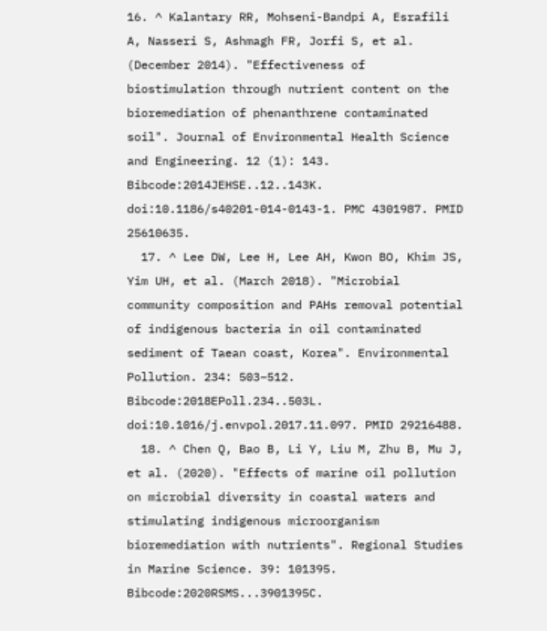16. ^ Kalantary RR, Mohseni-Bandpi A, Esrafili A, Nasseri S, Ashmagh FR, Jorfi S, et al. (December 2014). "Effectiveness of biostimulation through nutrient content on the bioremediation of phenanthrene contaminated soil". Journal of Environmental Health Science and Engineering. 12 (1): 143. Bibcode:2014JEHSE..12..143K. doi:10.1186/s40201-014-0143-1. PMC 4301987. PMID 25610635.
  17. ^ Lee DW, Lee H, Lee AH, Kwon BO, Khim JS, Yim UH, et al. (March 2018). "Microbial community composition and PAHs removal potential of indigenous bacteria in oil contaminated sediment of Taean coast, Korea". Environmental Pollution. 234: 503–512. Bibcode:2018EPoll.234..503L. doi:10.1016/j.envpol.2017.11.097. PMID 29216488.
  18. ^ Chen Q, Bao B, Li Y, Liu M, Zhu B, Mu J, et al. (2020). "Effects of marine oil pollution on microbial diversity in coastal waters and stimulating indigenous microorganism bioremediation with nutrients". Regional Studies in Marine Science. 39: 101395. Bibcode:2020RSMS...3901395C.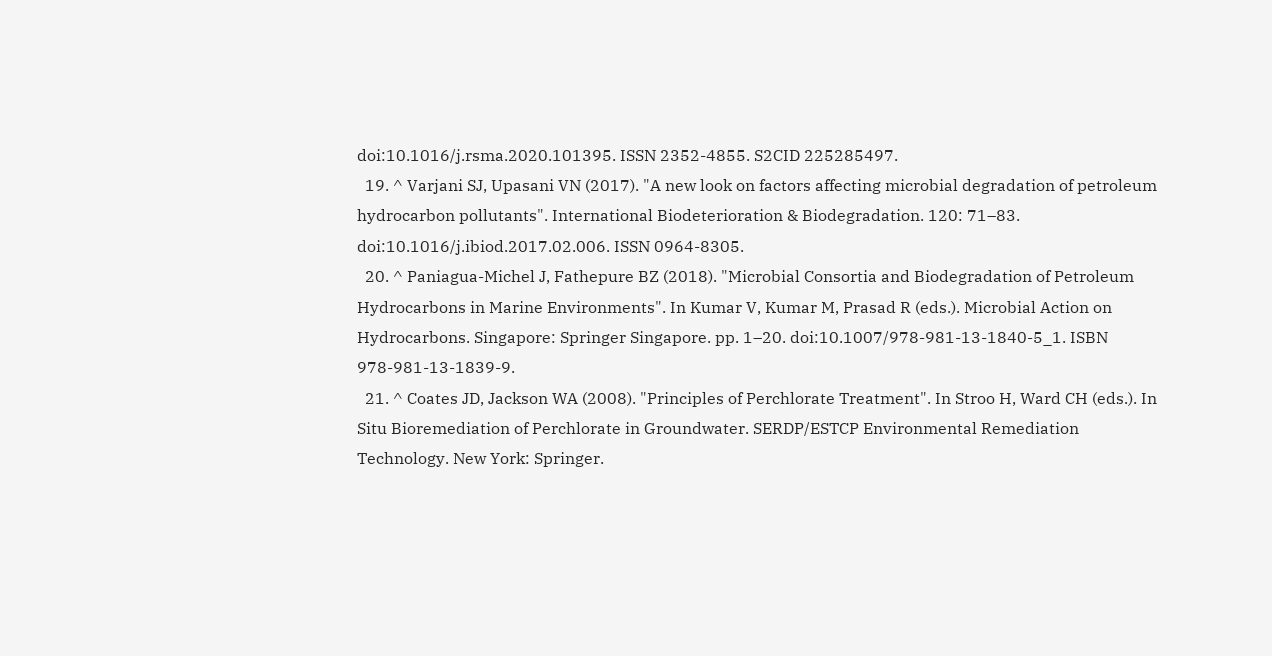doi:10.1016/j.rsma.2020.101395. ISSN 2352-4855. S2CID 225285497.
  19. ^ Varjani SJ, Upasani VN (2017). "A new look on factors affecting microbial degradation of petroleum hydrocarbon pollutants". International Biodeterioration & Biodegradation. 120: 71–83. doi:10.1016/j.ibiod.2017.02.006. ISSN 0964-8305.
  20. ^ Paniagua-Michel J, Fathepure BZ (2018). "Microbial Consortia and Biodegradation of Petroleum Hydrocarbons in Marine Environments". In Kumar V, Kumar M, Prasad R (eds.). Microbial Action on Hydrocarbons. Singapore: Springer Singapore. pp. 1–20. doi:10.1007/978-981-13-1840-5_1. ISBN 978-981-13-1839-9.
  21. ^ Coates JD, Jackson WA (2008). "Principles of Perchlorate Treatment". In Stroo H, Ward CH (eds.). In Situ Bioremediation of Perchlorate in Groundwater. SERDP/ESTCP Environmental Remediation Technology. New York: Springer.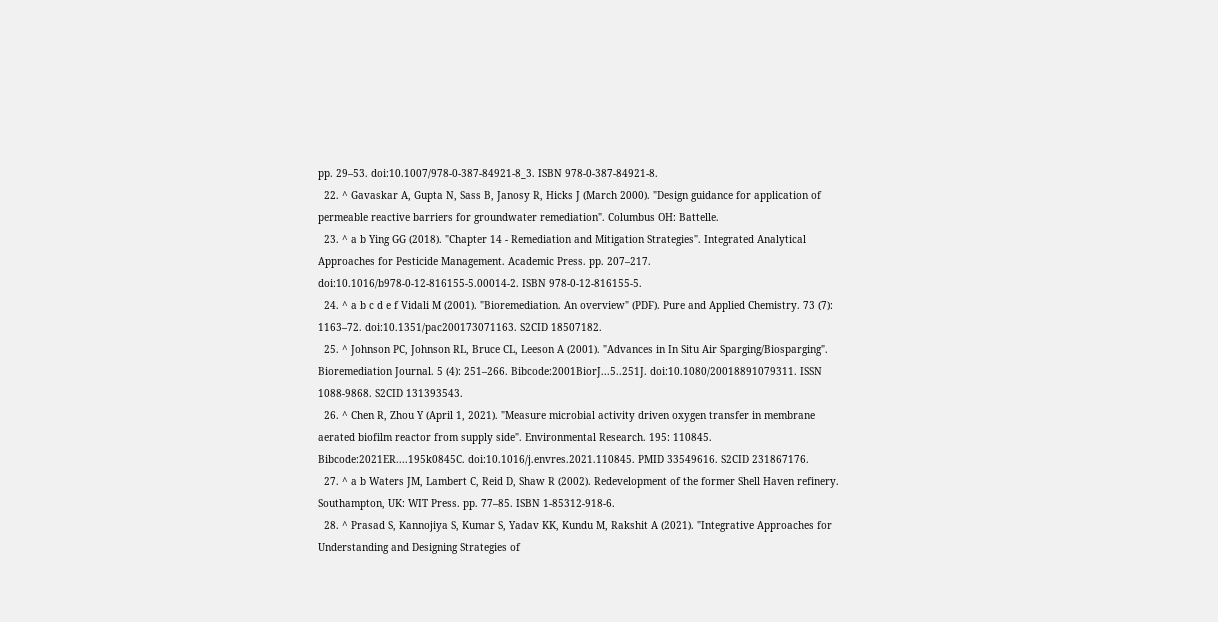pp. 29–53. doi:10.1007/978-0-387-84921-8_3. ISBN 978-0-387-84921-8.
  22. ^ Gavaskar A, Gupta N, Sass B, Janosy R, Hicks J (March 2000). "Design guidance for application of permeable reactive barriers for groundwater remediation". Columbus OH: Battelle.
  23. ^ a b Ying GG (2018). "Chapter 14 - Remediation and Mitigation Strategies". Integrated Analytical Approaches for Pesticide Management. Academic Press. pp. 207–217. doi:10.1016/b978-0-12-816155-5.00014-2. ISBN 978-0-12-816155-5.
  24. ^ a b c d e f Vidali M (2001). "Bioremediation. An overview" (PDF). Pure and Applied Chemistry. 73 (7): 1163–72. doi:10.1351/pac200173071163. S2CID 18507182.
  25. ^ Johnson PC, Johnson RL, Bruce CL, Leeson A (2001). "Advances in In Situ Air Sparging/Biosparging". Bioremediation Journal. 5 (4): 251–266. Bibcode:2001BiorJ...5..251J. doi:10.1080/20018891079311. ISSN 1088-9868. S2CID 131393543.
  26. ^ Chen R, Zhou Y (April 1, 2021). "Measure microbial activity driven oxygen transfer in membrane aerated biofilm reactor from supply side". Environmental Research. 195: 110845. Bibcode:2021ER....195k0845C. doi:10.1016/j.envres.2021.110845. PMID 33549616. S2CID 231867176.
  27. ^ a b Waters JM, Lambert C, Reid D, Shaw R (2002). Redevelopment of the former Shell Haven refinery. Southampton, UK: WIT Press. pp. 77–85. ISBN 1-85312-918-6.
  28. ^ Prasad S, Kannojiya S, Kumar S, Yadav KK, Kundu M, Rakshit A (2021). "Integrative Approaches for Understanding and Designing Strategies of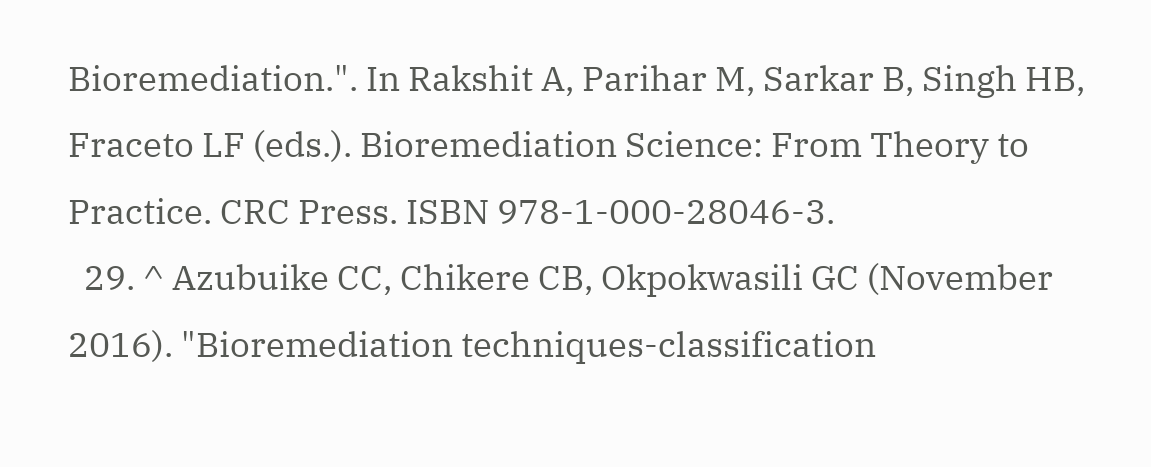Bioremediation.". In Rakshit A, Parihar M, Sarkar B, Singh HB, Fraceto LF (eds.). Bioremediation Science: From Theory to Practice. CRC Press. ISBN 978-1-000-28046-3.
  29. ^ Azubuike CC, Chikere CB, Okpokwasili GC (November 2016). "Bioremediation techniques-classification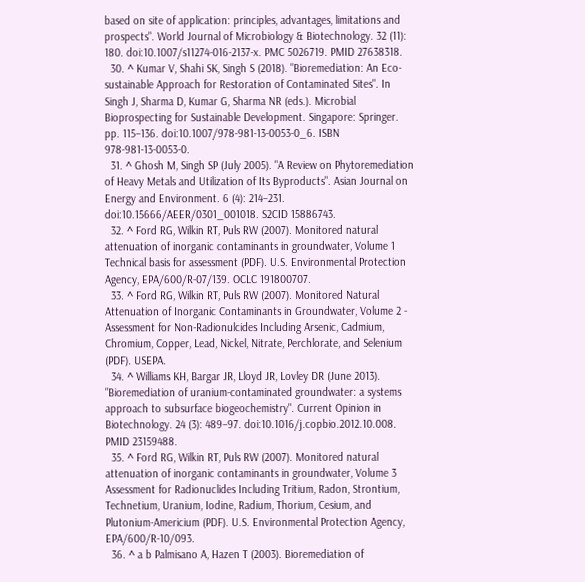based on site of application: principles, advantages, limitations and prospects". World Journal of Microbiology & Biotechnology. 32 (11): 180. doi:10.1007/s11274-016-2137-x. PMC 5026719. PMID 27638318.
  30. ^ Kumar V, Shahi SK, Singh S (2018). "Bioremediation: An Eco-sustainable Approach for Restoration of Contaminated Sites". In Singh J, Sharma D, Kumar G, Sharma NR (eds.). Microbial Bioprospecting for Sustainable Development. Singapore: Springer. pp. 115–136. doi:10.1007/978-981-13-0053-0_6. ISBN 978-981-13-0053-0.
  31. ^ Ghosh M, Singh SP (July 2005). "A Review on Phytoremediation of Heavy Metals and Utilization of Its Byproducts". Asian Journal on Energy and Environment. 6 (4): 214–231. doi:10.15666/AEER/0301_001018. S2CID 15886743.
  32. ^ Ford RG, Wilkin RT, Puls RW (2007). Monitored natural attenuation of inorganic contaminants in groundwater, Volume 1 Technical basis for assessment (PDF). U.S. Environmental Protection Agency, EPA/600/R-07/139. OCLC 191800707.
  33. ^ Ford RG, Wilkin RT, Puls RW (2007). Monitored Natural Attenuation of Inorganic Contaminants in Groundwater, Volume 2 - Assessment for Non-Radionulcides Including Arsenic, Cadmium, Chromium, Copper, Lead, Nickel, Nitrate, Perchlorate, and Selenium (PDF). USEPA.
  34. ^ Williams KH, Bargar JR, Lloyd JR, Lovley DR (June 2013). "Bioremediation of uranium-contaminated groundwater: a systems approach to subsurface biogeochemistry". Current Opinion in Biotechnology. 24 (3): 489–97. doi:10.1016/j.copbio.2012.10.008. PMID 23159488.
  35. ^ Ford RG, Wilkin RT, Puls RW (2007). Monitored natural attenuation of inorganic contaminants in groundwater, Volume 3 Assessment for Radionuclides Including Tritium, Radon, Strontium, Technetium, Uranium, Iodine, Radium, Thorium, Cesium, and Plutonium-Americium (PDF). U.S. Environmental Protection Agency, EPA/600/R-10/093.
  36. ^ a b Palmisano A, Hazen T (2003). Bioremediation of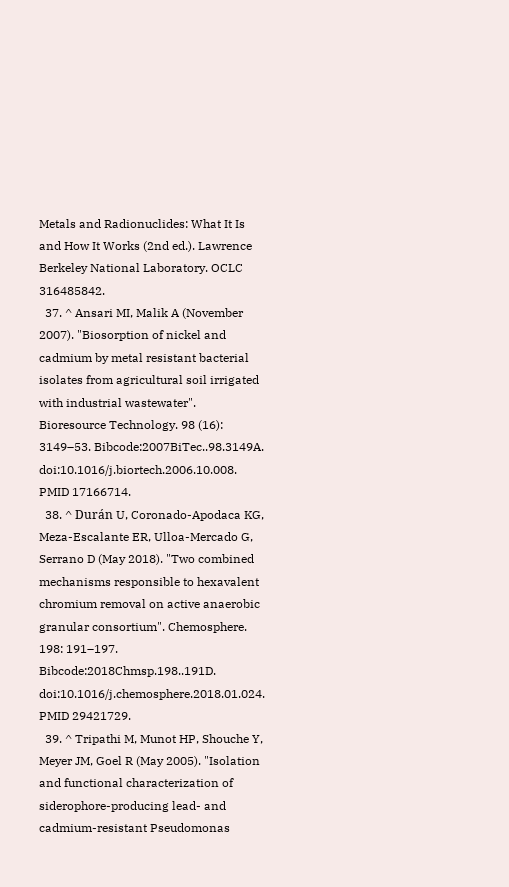Metals and Radionuclides: What It Is and How It Works (2nd ed.). Lawrence Berkeley National Laboratory. OCLC 316485842.
  37. ^ Ansari MI, Malik A (November 2007). "Biosorption of nickel and cadmium by metal resistant bacterial isolates from agricultural soil irrigated with industrial wastewater". Bioresource Technology. 98 (16): 3149–53. Bibcode:2007BiTec..98.3149A. doi:10.1016/j.biortech.2006.10.008. PMID 17166714.
  38. ^ Durán U, Coronado-Apodaca KG, Meza-Escalante ER, Ulloa-Mercado G, Serrano D (May 2018). "Two combined mechanisms responsible to hexavalent chromium removal on active anaerobic granular consortium". Chemosphere. 198: 191–197. Bibcode:2018Chmsp.198..191D. doi:10.1016/j.chemosphere.2018.01.024. PMID 29421729.
  39. ^ Tripathi M, Munot HP, Shouche Y, Meyer JM, Goel R (May 2005). "Isolation and functional characterization of siderophore-producing lead- and cadmium-resistant Pseudomonas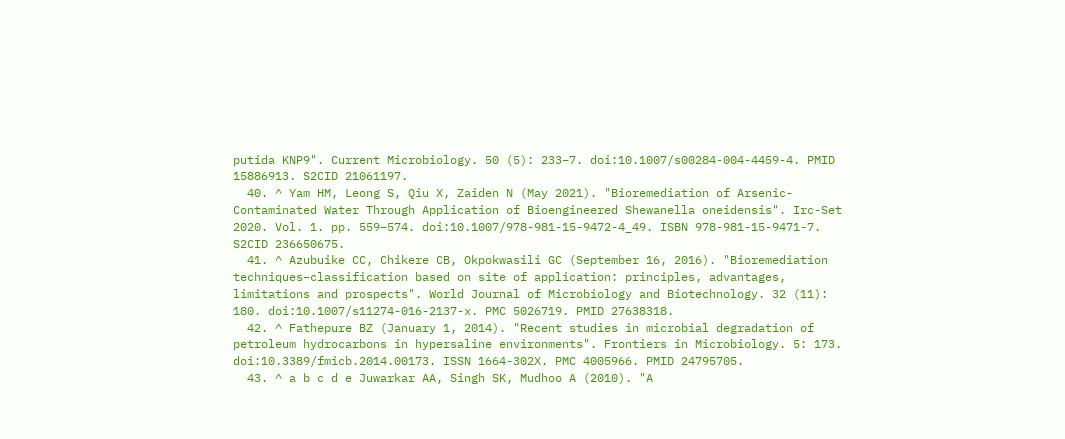putida KNP9". Current Microbiology. 50 (5): 233–7. doi:10.1007/s00284-004-4459-4. PMID 15886913. S2CID 21061197.
  40. ^ Yam HM, Leong S, Qiu X, Zaiden N (May 2021). "Bioremediation of Arsenic-Contaminated Water Through Application of Bioengineered Shewanella oneidensis". Irc-Set 2020. Vol. 1. pp. 559–574. doi:10.1007/978-981-15-9472-4_49. ISBN 978-981-15-9471-7. S2CID 236650675.
  41. ^ Azubuike CC, Chikere CB, Okpokwasili GC (September 16, 2016). "Bioremediation techniques–classification based on site of application: principles, advantages, limitations and prospects". World Journal of Microbiology and Biotechnology. 32 (11): 180. doi:10.1007/s11274-016-2137-x. PMC 5026719. PMID 27638318.
  42. ^ Fathepure BZ (January 1, 2014). "Recent studies in microbial degradation of petroleum hydrocarbons in hypersaline environments". Frontiers in Microbiology. 5: 173. doi:10.3389/fmicb.2014.00173. ISSN 1664-302X. PMC 4005966. PMID 24795705.
  43. ^ a b c d e Juwarkar AA, Singh SK, Mudhoo A (2010). "A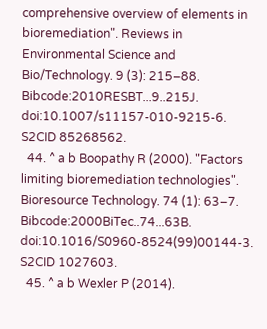comprehensive overview of elements in bioremediation". Reviews in Environmental Science and Bio/Technology. 9 (3): 215–88. Bibcode:2010RESBT...9..215J. doi:10.1007/s11157-010-9215-6. S2CID 85268562.
  44. ^ a b Boopathy R (2000). "Factors limiting bioremediation technologies". Bioresource Technology. 74 (1): 63–7. Bibcode:2000BiTec..74...63B. doi:10.1016/S0960-8524(99)00144-3. S2CID 1027603.
  45. ^ a b Wexler P (2014).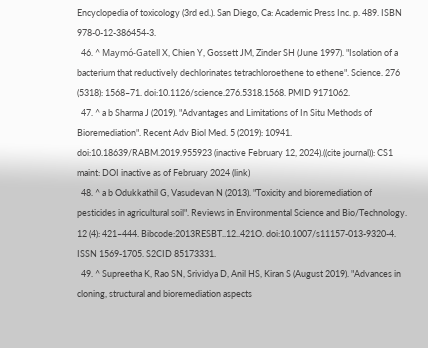Encyclopedia of toxicology (3rd ed.). San Diego, Ca: Academic Press Inc. p. 489. ISBN 978-0-12-386454-3.
  46. ^ Maymó-Gatell X, Chien Y, Gossett JM, Zinder SH (June 1997). "Isolation of a bacterium that reductively dechlorinates tetrachloroethene to ethene". Science. 276 (5318): 1568–71. doi:10.1126/science.276.5318.1568. PMID 9171062.
  47. ^ a b Sharma J (2019). "Advantages and Limitations of In Situ Methods of Bioremediation". Recent Adv Biol Med. 5 (2019): 10941. doi:10.18639/RABM.2019.955923 (inactive February 12, 2024).((cite journal)): CS1 maint: DOI inactive as of February 2024 (link)
  48. ^ a b Odukkathil G, Vasudevan N (2013). "Toxicity and bioremediation of pesticides in agricultural soil". Reviews in Environmental Science and Bio/Technology. 12 (4): 421–444. Bibcode:2013RESBT..12..421O. doi:10.1007/s11157-013-9320-4. ISSN 1569-1705. S2CID 85173331.
  49. ^ Supreetha K, Rao SN, Srividya D, Anil HS, Kiran S (August 2019). "Advances in cloning, structural and bioremediation aspects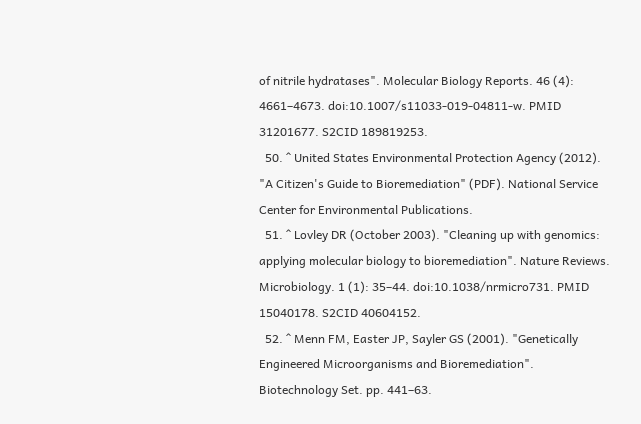of nitrile hydratases". Molecular Biology Reports. 46 (4): 4661–4673. doi:10.1007/s11033-019-04811-w. PMID 31201677. S2CID 189819253.
  50. ^ United States Environmental Protection Agency (2012). "A Citizen's Guide to Bioremediation" (PDF). National Service Center for Environmental Publications.
  51. ^ Lovley DR (October 2003). "Cleaning up with genomics: applying molecular biology to bioremediation". Nature Reviews. Microbiology. 1 (1): 35–44. doi:10.1038/nrmicro731. PMID 15040178. S2CID 40604152.
  52. ^ Menn FM, Easter JP, Sayler GS (2001). "Genetically Engineered Microorganisms and Bioremediation". Biotechnology Set. pp. 441–63.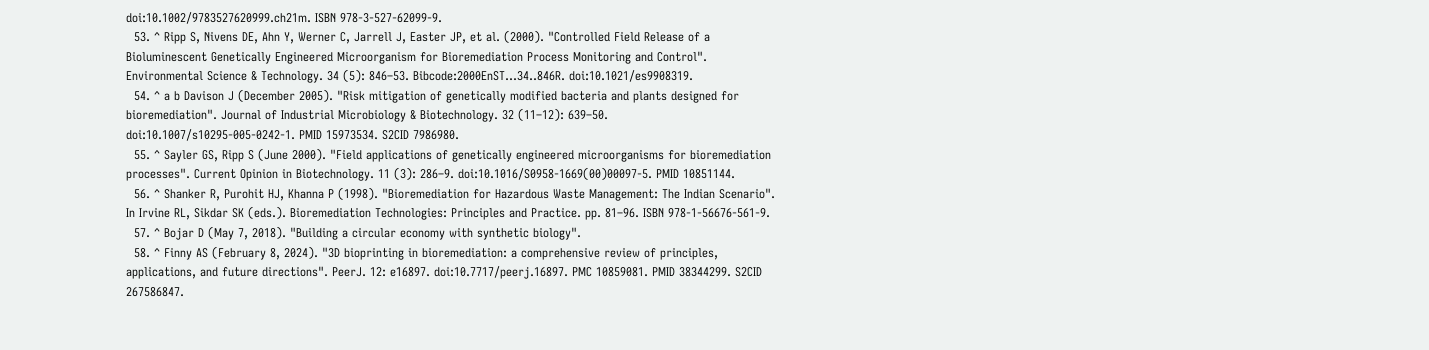doi:10.1002/9783527620999.ch21m. ISBN 978-3-527-62099-9.
  53. ^ Ripp S, Nivens DE, Ahn Y, Werner C, Jarrell J, Easter JP, et al. (2000). "Controlled Field Release of a Bioluminescent Genetically Engineered Microorganism for Bioremediation Process Monitoring and Control". Environmental Science & Technology. 34 (5): 846–53. Bibcode:2000EnST...34..846R. doi:10.1021/es9908319.
  54. ^ a b Davison J (December 2005). "Risk mitigation of genetically modified bacteria and plants designed for bioremediation". Journal of Industrial Microbiology & Biotechnology. 32 (11–12): 639–50. doi:10.1007/s10295-005-0242-1. PMID 15973534. S2CID 7986980.
  55. ^ Sayler GS, Ripp S (June 2000). "Field applications of genetically engineered microorganisms for bioremediation processes". Current Opinion in Biotechnology. 11 (3): 286–9. doi:10.1016/S0958-1669(00)00097-5. PMID 10851144.
  56. ^ Shanker R, Purohit HJ, Khanna P (1998). "Bioremediation for Hazardous Waste Management: The Indian Scenario". In Irvine RL, Sikdar SK (eds.). Bioremediation Technologies: Principles and Practice. pp. 81–96. ISBN 978-1-56676-561-9.
  57. ^ Bojar D (May 7, 2018). "Building a circular economy with synthetic biology".
  58. ^ Finny AS (February 8, 2024). "3D bioprinting in bioremediation: a comprehensive review of principles, applications, and future directions". PeerJ. 12: e16897. doi:10.7717/peerj.16897. PMC 10859081. PMID 38344299. S2CID 267586847.